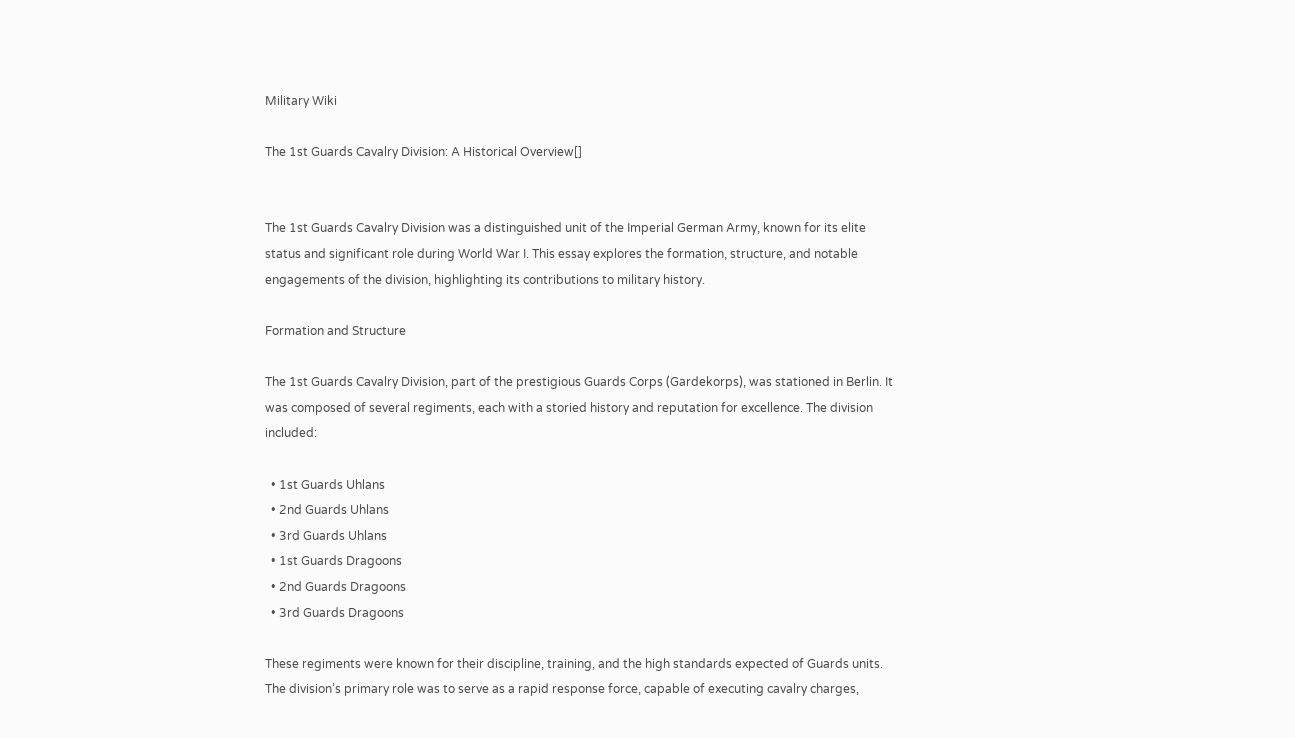Military Wiki

The 1st Guards Cavalry Division: A Historical Overview[]


The 1st Guards Cavalry Division was a distinguished unit of the Imperial German Army, known for its elite status and significant role during World War I. This essay explores the formation, structure, and notable engagements of the division, highlighting its contributions to military history.

Formation and Structure

The 1st Guards Cavalry Division, part of the prestigious Guards Corps (Gardekorps), was stationed in Berlin. It was composed of several regiments, each with a storied history and reputation for excellence. The division included:

  • 1st Guards Uhlans
  • 2nd Guards Uhlans
  • 3rd Guards Uhlans
  • 1st Guards Dragoons
  • 2nd Guards Dragoons
  • 3rd Guards Dragoons

These regiments were known for their discipline, training, and the high standards expected of Guards units. The division’s primary role was to serve as a rapid response force, capable of executing cavalry charges,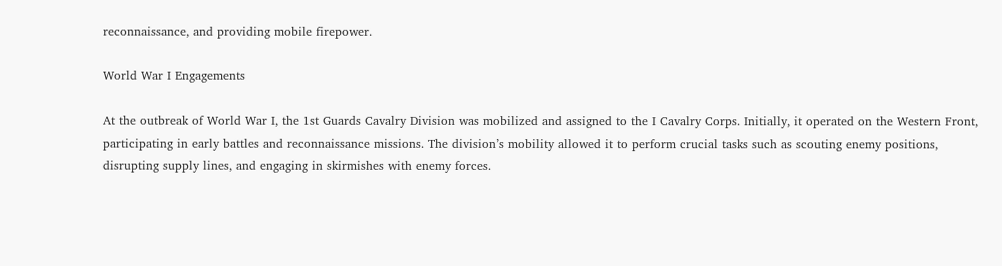reconnaissance, and providing mobile firepower.

World War I Engagements

At the outbreak of World War I, the 1st Guards Cavalry Division was mobilized and assigned to the I Cavalry Corps. Initially, it operated on the Western Front, participating in early battles and reconnaissance missions. The division’s mobility allowed it to perform crucial tasks such as scouting enemy positions, disrupting supply lines, and engaging in skirmishes with enemy forces.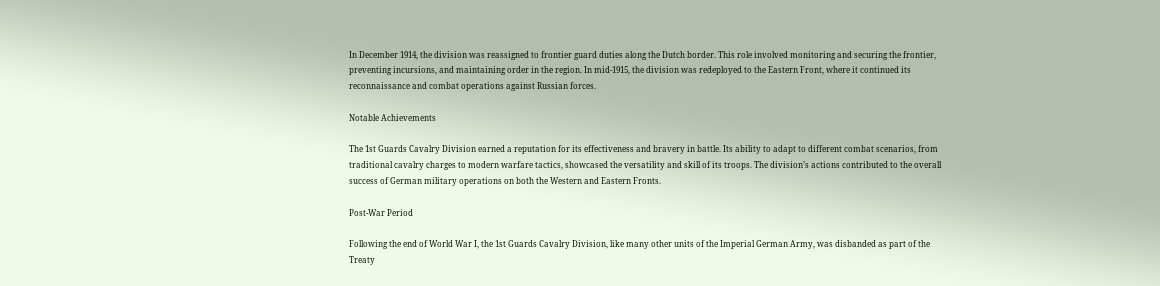In December 1914, the division was reassigned to frontier guard duties along the Dutch border. This role involved monitoring and securing the frontier, preventing incursions, and maintaining order in the region. In mid-1915, the division was redeployed to the Eastern Front, where it continued its reconnaissance and combat operations against Russian forces.

Notable Achievements

The 1st Guards Cavalry Division earned a reputation for its effectiveness and bravery in battle. Its ability to adapt to different combat scenarios, from traditional cavalry charges to modern warfare tactics, showcased the versatility and skill of its troops. The division’s actions contributed to the overall success of German military operations on both the Western and Eastern Fronts.

Post-War Period

Following the end of World War I, the 1st Guards Cavalry Division, like many other units of the Imperial German Army, was disbanded as part of the Treaty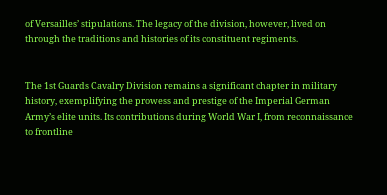of Versailles’ stipulations. The legacy of the division, however, lived on through the traditions and histories of its constituent regiments.


The 1st Guards Cavalry Division remains a significant chapter in military history, exemplifying the prowess and prestige of the Imperial German Army’s elite units. Its contributions during World War I, from reconnaissance to frontline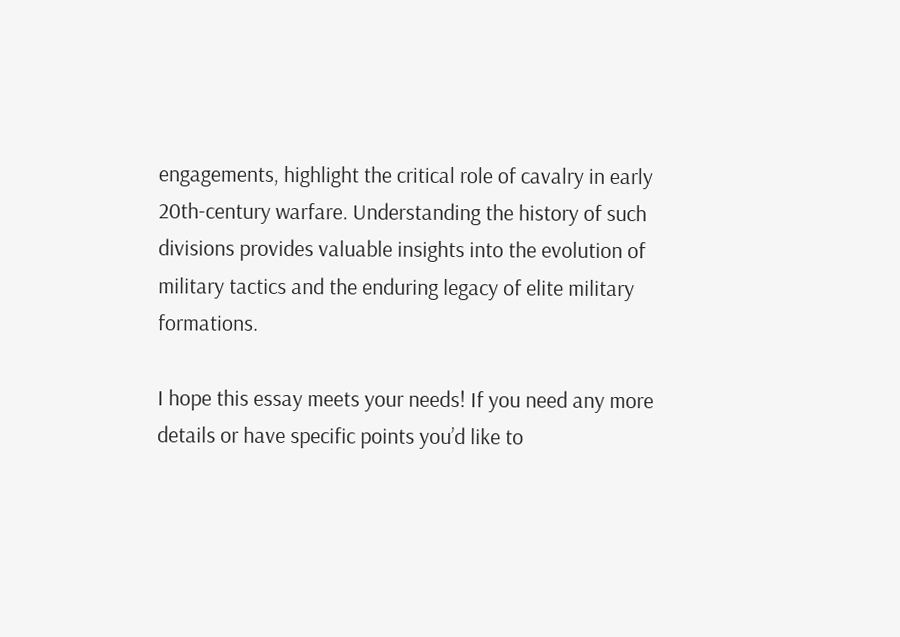engagements, highlight the critical role of cavalry in early 20th-century warfare. Understanding the history of such divisions provides valuable insights into the evolution of military tactics and the enduring legacy of elite military formations.

I hope this essay meets your needs! If you need any more details or have specific points you’d like to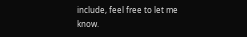include, feel free to let me know.